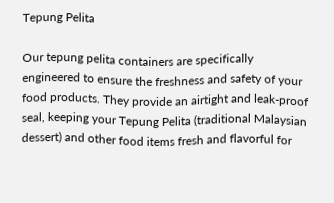Tepung Pelita

Our tepung pelita containers are specifically engineered to ensure the freshness and safety of your food products. They provide an airtight and leak-proof seal, keeping your Tepung Pelita (traditional Malaysian dessert) and other food items fresh and flavorful for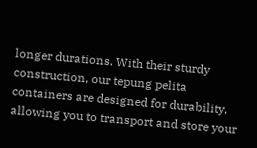longer durations. With their sturdy construction, our tepung pelita containers are designed for durability, allowing you to transport and store your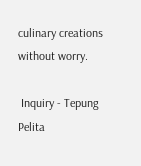culinary creations without worry.

 Inquiry - Tepung Pelita